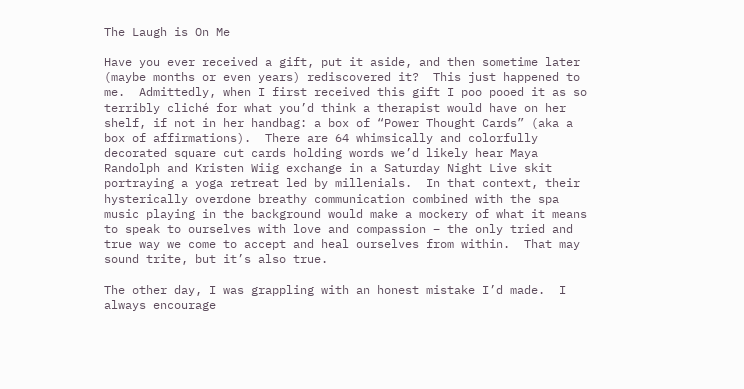The Laugh is On Me

Have you ever received a gift, put it aside, and then sometime later (maybe months or even years) rediscovered it?  This just happened to me.  Admittedly, when I first received this gift I poo pooed it as so terribly cliché for what you’d think a therapist would have on her shelf, if not in her handbag: a box of “Power Thought Cards” (aka a box of affirmations).  There are 64 whimsically and colorfully decorated square cut cards holding words we’d likely hear Maya Randolph and Kristen Wiig exchange in a Saturday Night Live skit portraying a yoga retreat led by millenials.  In that context, their hysterically overdone breathy communication combined with the spa music playing in the background would make a mockery of what it means to speak to ourselves with love and compassion – the only tried and true way we come to accept and heal ourselves from within.  That may sound trite, but it’s also true.

The other day, I was grappling with an honest mistake I’d made.  I always encourage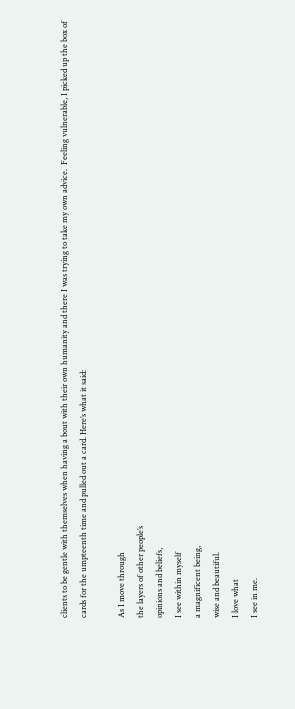clients to be gentle with themselves when having a bout with their own humanity and there I was trying to take my own advice.  Feeling vulnerable, I picked up the box of cards for the umpteenth time and pulled out a card. Here’s what it said:

As I move through
the layers of other people’s
opinions and beliefs,
I see within myself
a magnificent being,
wise and beautiful.
I love what
I see in me.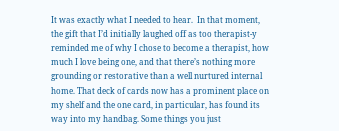It was exactly what I needed to hear.  In that moment, the gift that I’d initially laughed off as too therapist-y reminded me of why I chose to become a therapist, how much I love being one, and that there’s nothing more grounding or restorative than a well nurtured internal home. That deck of cards now has a prominent place on my shelf and the one card, in particular, has found its way into my handbag. Some things you just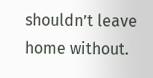shouldn’t leave home without.